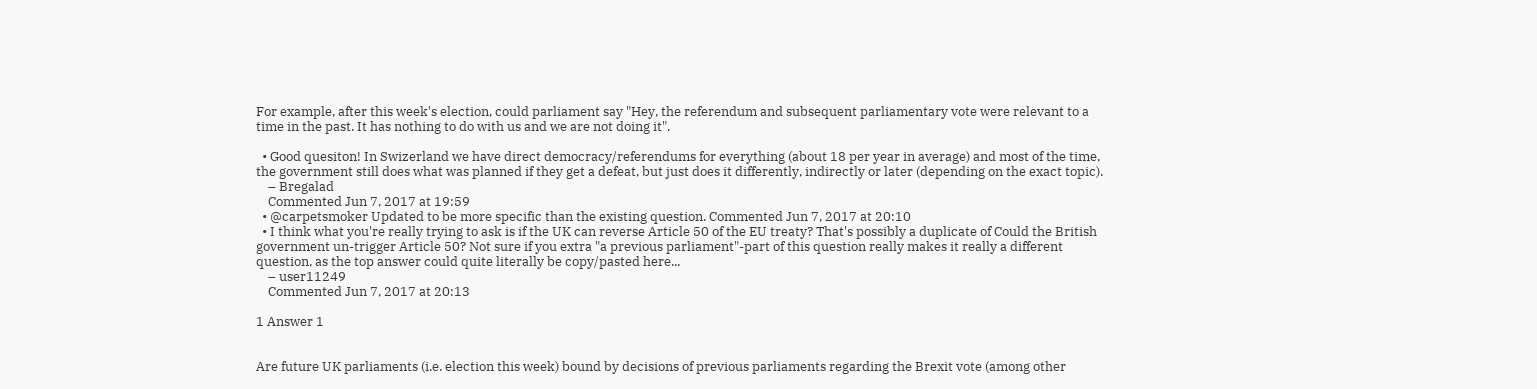For example, after this week's election, could parliament say "Hey, the referendum and subsequent parliamentary vote were relevant to a time in the past. It has nothing to do with us and we are not doing it".

  • Good quesiton! In Swizerland we have direct democracy/referendums for everything (about 18 per year in average) and most of the time, the government still does what was planned if they get a defeat, but just does it differently, indirectly or later (depending on the exact topic).
    – Bregalad
    Commented Jun 7, 2017 at 19:59
  • @carpetsmoker Updated to be more specific than the existing question. Commented Jun 7, 2017 at 20:10
  • I think what you're really trying to ask is if the UK can reverse Article 50 of the EU treaty? That's possibly a duplicate of Could the British government un-trigger Article 50? Not sure if you extra "a previous parliament"-part of this question really makes it really a different question, as the top answer could quite literally be copy/pasted here...
    – user11249
    Commented Jun 7, 2017 at 20:13

1 Answer 1


Are future UK parliaments (i.e. election this week) bound by decisions of previous parliaments regarding the Brexit vote (among other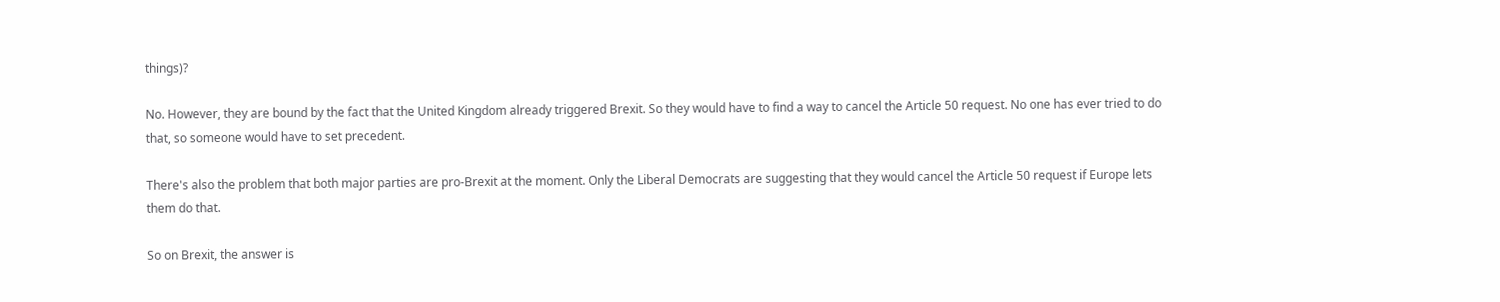things)?

No. However, they are bound by the fact that the United Kingdom already triggered Brexit. So they would have to find a way to cancel the Article 50 request. No one has ever tried to do that, so someone would have to set precedent.

There's also the problem that both major parties are pro-Brexit at the moment. Only the Liberal Democrats are suggesting that they would cancel the Article 50 request if Europe lets them do that.

So on Brexit, the answer is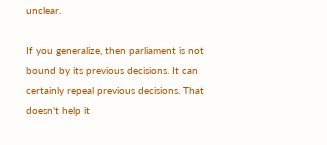unclear.

If you generalize, then parliament is not bound by its previous decisions. It can certainly repeal previous decisions. That doesn't help it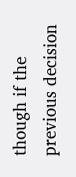though if the previous decision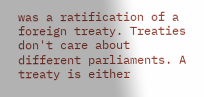was a ratification of a foreign treaty. Treaties don't care about different parliaments. A treaty is either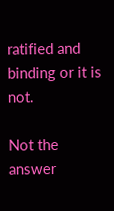ratified and binding or it is not.

Not the answer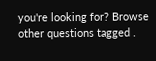you're looking for? Browse other questions tagged .